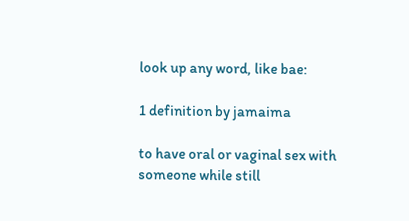look up any word, like bae:

1 definition by jamaima

to have oral or vaginal sex with someone while still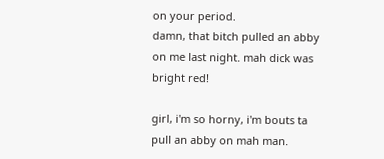on your period.
damn, that bitch pulled an abby on me last night. mah dick was bright red!

girl, i'm so horny, i'm bouts ta pull an abby on mah man.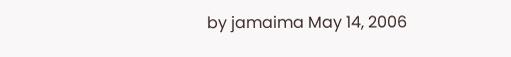by jamaima May 14, 2006